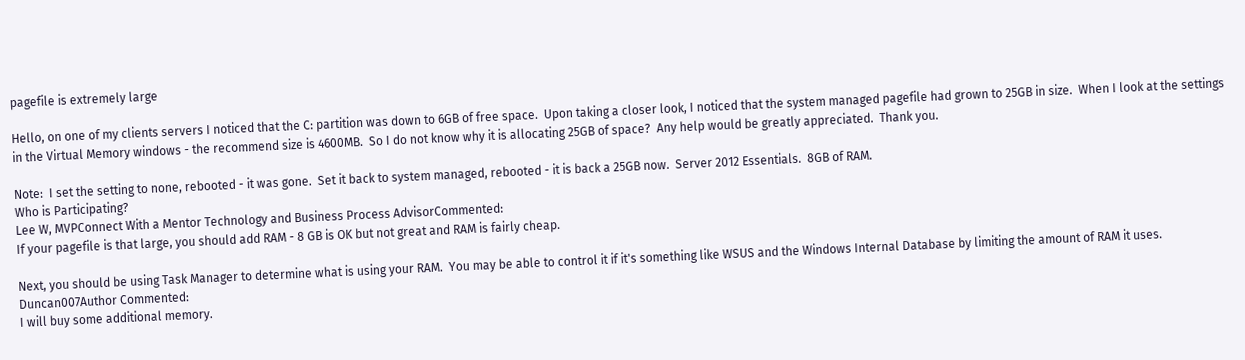pagefile is extremely large

Hello, on one of my clients servers I noticed that the C: partition was down to 6GB of free space.  Upon taking a closer look, I noticed that the system managed pagefile had grown to 25GB in size.  When I look at the settings in the Virtual Memory windows - the recommend size is 4600MB.  So I do not know why it is allocating 25GB of space?  Any help would be greatly appreciated.  Thank you.

Note:  I set the setting to none, rebooted - it was gone.  Set it back to system managed, rebooted - it is back a 25GB now.  Server 2012 Essentials.  8GB of RAM.
Who is Participating?
Lee W, MVPConnect With a Mentor Technology and Business Process AdvisorCommented:
If your pagefile is that large, you should add RAM - 8 GB is OK but not great and RAM is fairly cheap.

Next, you should be using Task Manager to determine what is using your RAM.  You may be able to control it if it's something like WSUS and the Windows Internal Database by limiting the amount of RAM it uses.
Duncan007Author Commented:
I will buy some additional memory.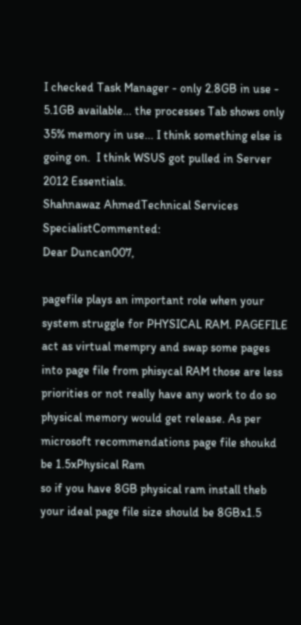I checked Task Manager - only 2.8GB in use - 5.1GB available... the processes Tab shows only 35% memory in use... I think something else is going on.  I think WSUS got pulled in Server 2012 Essentials.
Shahnawaz AhmedTechnical Services SpecialistCommented:
Dear Duncan007,

pagefile plays an important role when your system struggle for PHYSICAL RAM. PAGEFILE act as virtual mempry and swap some pages into page file from phisycal RAM those are less priorities or not really have any work to do so physical memory would get release. As per microsoft recommendations page file shoukd be 1.5xPhysical Ram
so if you have 8GB physical ram install theb your ideal page file size should be 8GBx1.5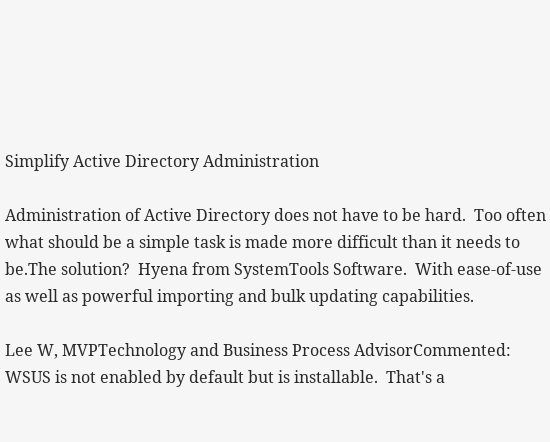Simplify Active Directory Administration

Administration of Active Directory does not have to be hard.  Too often what should be a simple task is made more difficult than it needs to be.The solution?  Hyena from SystemTools Software.  With ease-of-use as well as powerful importing and bulk updating capabilities.

Lee W, MVPTechnology and Business Process AdvisorCommented:
WSUS is not enabled by default but is installable.  That's a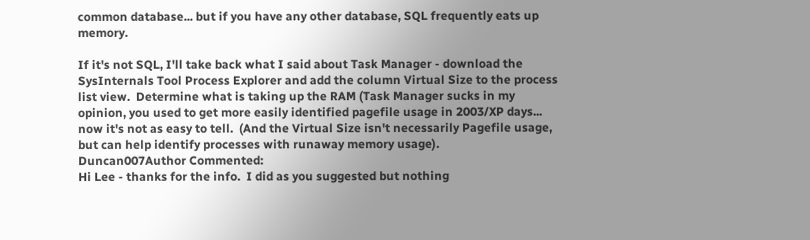common database... but if you have any other database, SQL frequently eats up memory.

If it's not SQL, I'll take back what I said about Task Manager - download the SysInternals Tool Process Explorer and add the column Virtual Size to the process list view.  Determine what is taking up the RAM (Task Manager sucks in my opinion, you used to get more easily identified pagefile usage in 2003/XP days... now it's not as easy to tell.  (And the Virtual Size isn't necessarily Pagefile usage, but can help identify processes with runaway memory usage).
Duncan007Author Commented:
Hi Lee - thanks for the info.  I did as you suggested but nothing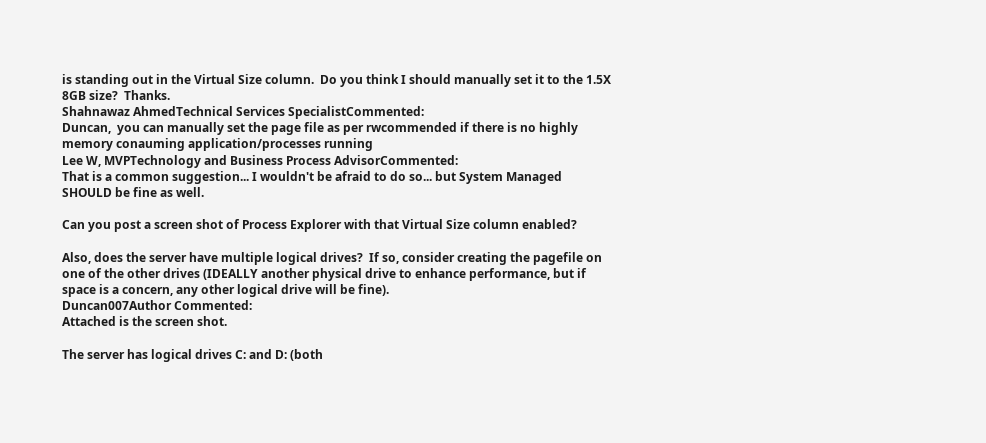is standing out in the Virtual Size column.  Do you think I should manually set it to the 1.5X 8GB size?  Thanks.
Shahnawaz AhmedTechnical Services SpecialistCommented:
Duncan,  you can manually set the page file as per rwcommended if there is no highly memory conauming application/processes running
Lee W, MVPTechnology and Business Process AdvisorCommented:
That is a common suggestion... I wouldn't be afraid to do so... but System Managed SHOULD be fine as well.

Can you post a screen shot of Process Explorer with that Virtual Size column enabled?

Also, does the server have multiple logical drives?  If so, consider creating the pagefile on one of the other drives (IDEALLY another physical drive to enhance performance, but if space is a concern, any other logical drive will be fine).
Duncan007Author Commented:
Attached is the screen shot.

The server has logical drives C: and D: (both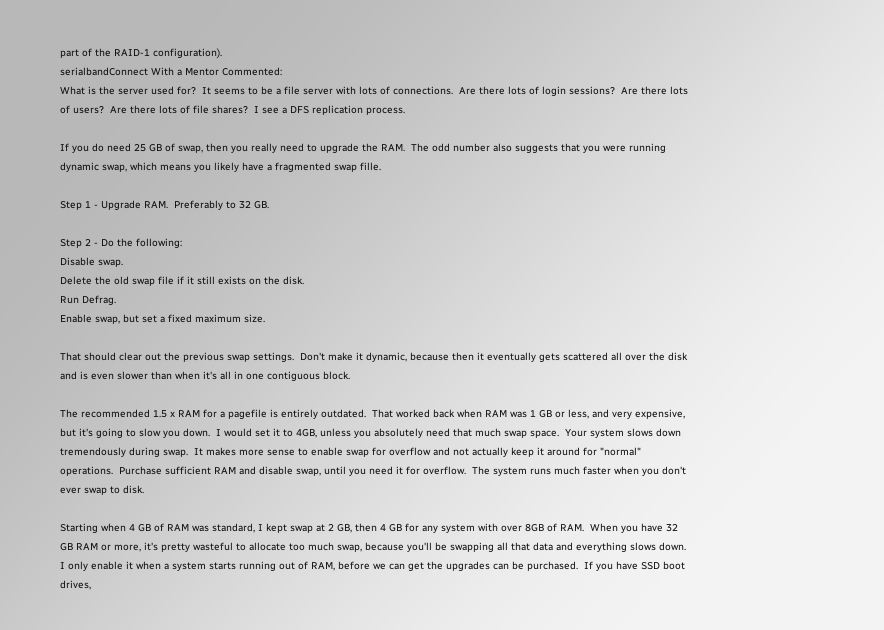part of the RAID-1 configuration).
serialbandConnect With a Mentor Commented:
What is the server used for?  It seems to be a file server with lots of connections.  Are there lots of login sessions?  Are there lots of users?  Are there lots of file shares?  I see a DFS replication process.

If you do need 25 GB of swap, then you really need to upgrade the RAM.  The odd number also suggests that you were running dynamic swap, which means you likely have a fragmented swap fille.

Step 1 - Upgrade RAM.  Preferably to 32 GB.

Step 2 - Do the following:
Disable swap.
Delete the old swap file if it still exists on the disk.
Run Defrag.
Enable swap, but set a fixed maximum size.

That should clear out the previous swap settings.  Don't make it dynamic, because then it eventually gets scattered all over the disk and is even slower than when it's all in one contiguous block.

The recommended 1.5 x RAM for a pagefile is entirely outdated.  That worked back when RAM was 1 GB or less, and very expensive, but it's going to slow you down.  I would set it to 4GB, unless you absolutely need that much swap space.  Your system slows down tremendously during swap.  It makes more sense to enable swap for overflow and not actually keep it around for "normal" operations.  Purchase sufficient RAM and disable swap, until you need it for overflow.  The system runs much faster when you don't ever swap to disk.

Starting when 4 GB of RAM was standard, I kept swap at 2 GB, then 4 GB for any system with over 8GB of RAM.  When you have 32 GB RAM or more, it's pretty wasteful to allocate too much swap, because you'll be swapping all that data and everything slows down.  I only enable it when a system starts running out of RAM, before we can get the upgrades can be purchased.  If you have SSD boot drives,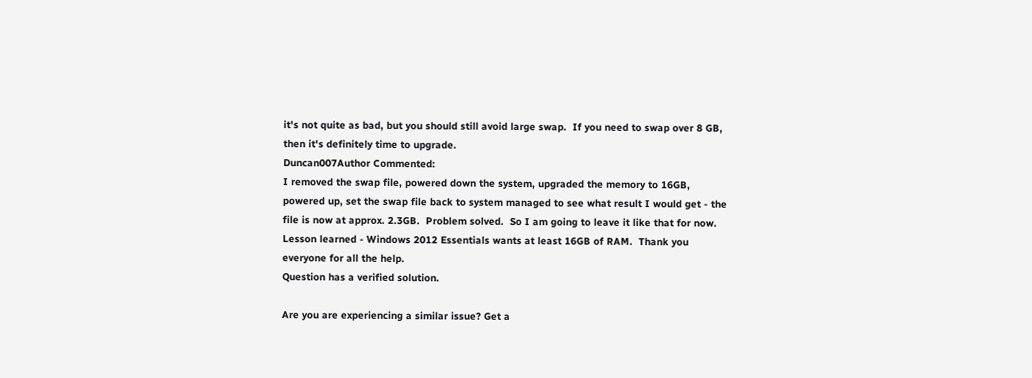it's not quite as bad, but you should still avoid large swap.  If you need to swap over 8 GB, then it's definitely time to upgrade.
Duncan007Author Commented:
I removed the swap file, powered down the system, upgraded the memory to 16GB, powered up, set the swap file back to system managed to see what result I would get - the file is now at approx. 2.3GB.  Problem solved.  So I am going to leave it like that for now.  Lesson learned - Windows 2012 Essentials wants at least 16GB of RAM.  Thank you everyone for all the help.
Question has a verified solution.

Are you are experiencing a similar issue? Get a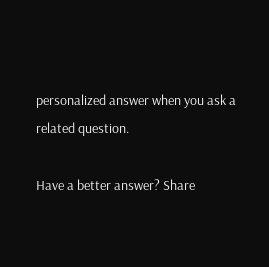personalized answer when you ask a related question.

Have a better answer? Share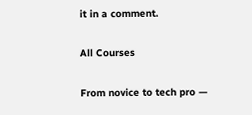it in a comment.

All Courses

From novice to tech pro —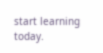start learning today.